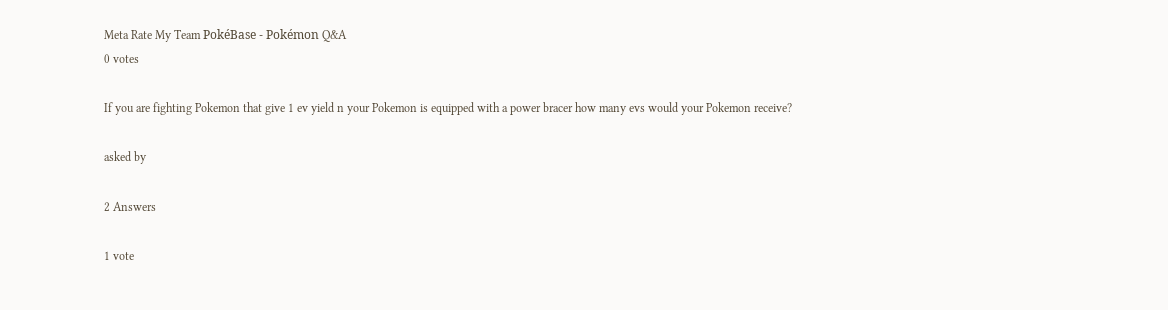Meta Rate My Team PokéBase - Pokémon Q&A
0 votes

If you are fighting Pokemon that give 1 ev yield n your Pokemon is equipped with a power bracer how many evs would your Pokemon receive?

asked by

2 Answers

1 vote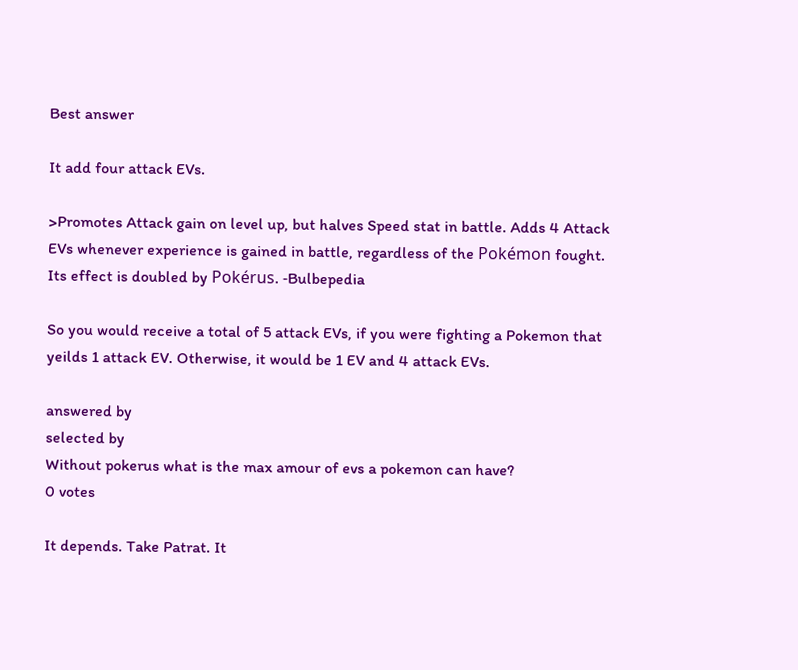Best answer

It add four attack EVs.

>Promotes Attack gain on level up, but halves Speed stat in battle. Adds 4 Attack EVs whenever experience is gained in battle, regardless of the Pokémon fought. Its effect is doubled by Pokérus. -Bulbepedia

So you would receive a total of 5 attack EVs, if you were fighting a Pokemon that yeilds 1 attack EV. Otherwise, it would be 1 EV and 4 attack EVs.

answered by
selected by
Without pokerus what is the max amour of evs a pokemon can have?
0 votes

It depends. Take Patrat. It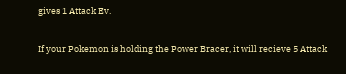gives 1 Attack Ev.

If your Pokemon is holding the Power Bracer, it will recieve 5 Attack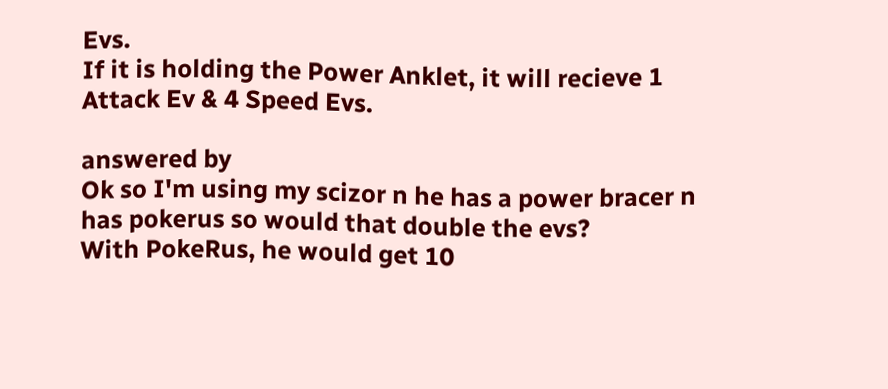Evs.
If it is holding the Power Anklet, it will recieve 1 Attack Ev & 4 Speed Evs.

answered by
Ok so I'm using my scizor n he has a power bracer n has pokerus so would that double the evs?
With PokeRus, he would get 10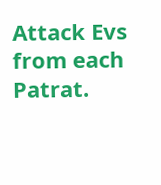Attack Evs from each Patrat.